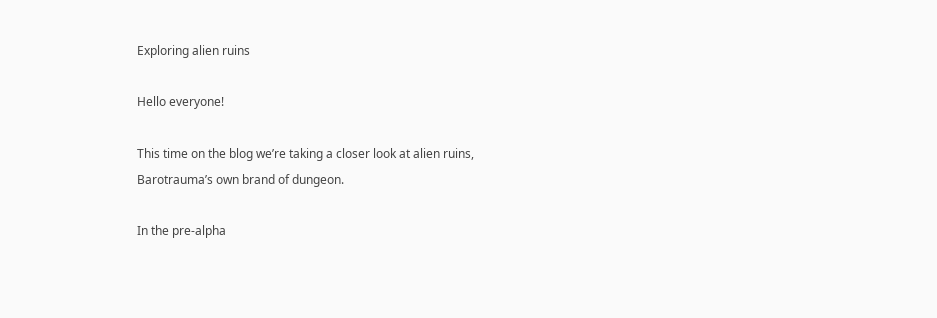Exploring alien ruins

Hello everyone!

This time on the blog we’re taking a closer look at alien ruins, Barotrauma’s own brand of dungeon.

In the pre-alpha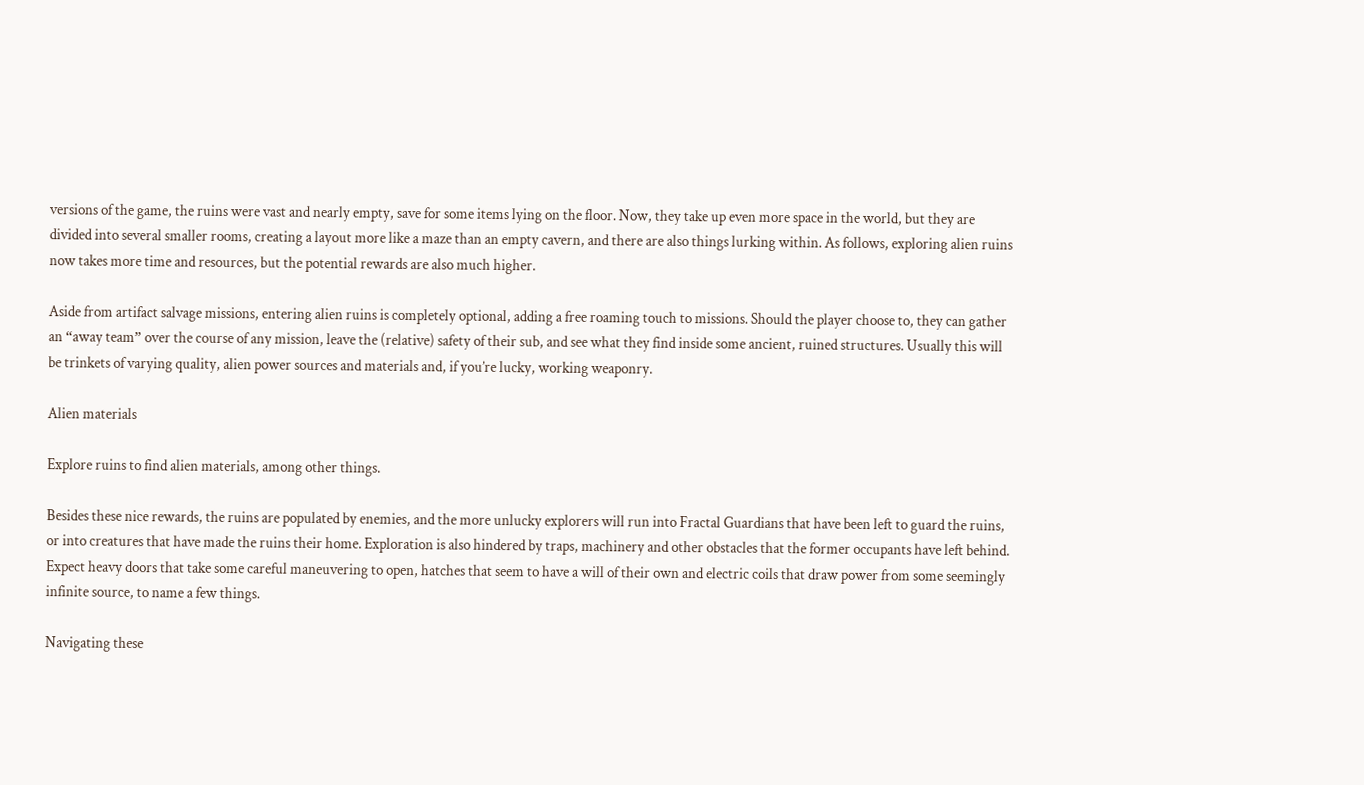versions of the game, the ruins were vast and nearly empty, save for some items lying on the floor. Now, they take up even more space in the world, but they are divided into several smaller rooms, creating a layout more like a maze than an empty cavern, and there are also things lurking within. As follows, exploring alien ruins now takes more time and resources, but the potential rewards are also much higher.

Aside from artifact salvage missions, entering alien ruins is completely optional, adding a free roaming touch to missions. Should the player choose to, they can gather an “away team” over the course of any mission, leave the (relative) safety of their sub, and see what they find inside some ancient, ruined structures. Usually this will be trinkets of varying quality, alien power sources and materials and, if you’re lucky, working weaponry.

Alien materials

Explore ruins to find alien materials, among other things.

Besides these nice rewards, the ruins are populated by enemies, and the more unlucky explorers will run into Fractal Guardians that have been left to guard the ruins, or into creatures that have made the ruins their home. Exploration is also hindered by traps, machinery and other obstacles that the former occupants have left behind. Expect heavy doors that take some careful maneuvering to open, hatches that seem to have a will of their own and electric coils that draw power from some seemingly infinite source, to name a few things.

Navigating these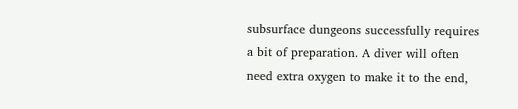subsurface dungeons successfully requires a bit of preparation. A diver will often need extra oxygen to make it to the end,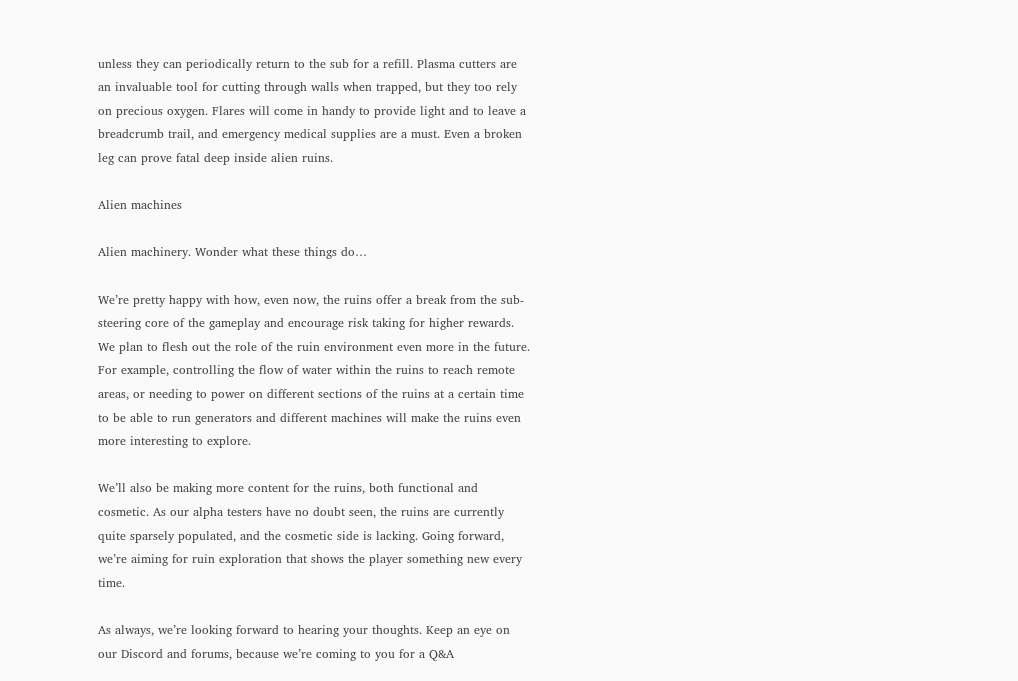unless they can periodically return to the sub for a refill. Plasma cutters are an invaluable tool for cutting through walls when trapped, but they too rely on precious oxygen. Flares will come in handy to provide light and to leave a breadcrumb trail, and emergency medical supplies are a must. Even a broken leg can prove fatal deep inside alien ruins.

Alien machines

Alien machinery. Wonder what these things do…

We’re pretty happy with how, even now, the ruins offer a break from the sub-steering core of the gameplay and encourage risk taking for higher rewards. We plan to flesh out the role of the ruin environment even more in the future. For example, controlling the flow of water within the ruins to reach remote areas, or needing to power on different sections of the ruins at a certain time to be able to run generators and different machines will make the ruins even more interesting to explore.

We’ll also be making more content for the ruins, both functional and cosmetic. As our alpha testers have no doubt seen, the ruins are currently quite sparsely populated, and the cosmetic side is lacking. Going forward, we’re aiming for ruin exploration that shows the player something new every time.

As always, we’re looking forward to hearing your thoughts. Keep an eye on our Discord and forums, because we’re coming to you for a Q&A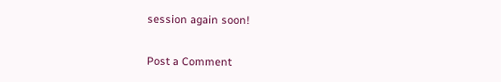session again soon!


Post a Comment